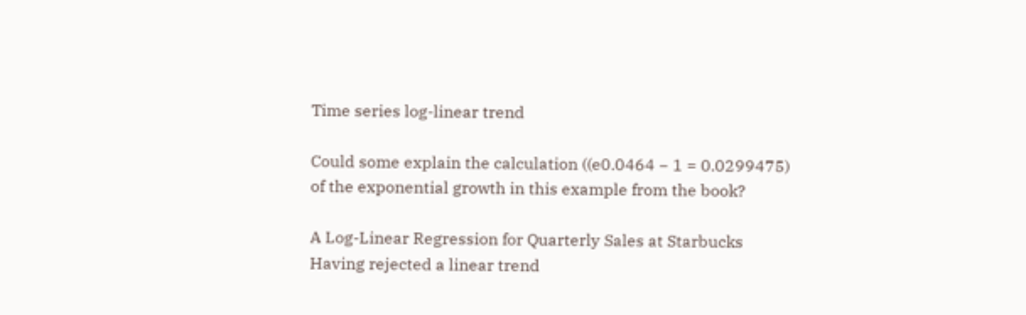Time series log-linear trend

Could some explain the calculation ((e0.0464 − 1 = 0.0299475) of the exponential growth in this example from the book?

A Log-Linear Regression for Quarterly Sales at Starbucks
Having rejected a linear trend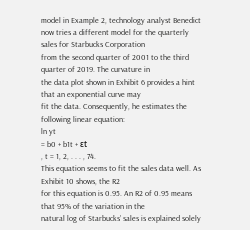model in Example 2, technology analyst Benedict
now tries a different model for the quarterly sales for Starbucks Corporation
from the second quarter of 2001 to the third quarter of 2019. The curvature in
the data plot shown in Exhibit 6 provides a hint that an exponential curve may
fit the data. Consequently, he estimates the following linear equation:
ln yt
= b0 + b1t + εt
, t = 1, 2, . . . , 74.
This equation seems to fit the sales data well. As Exhibit 10 shows, the R2
for this equation is 0.95. An R2 of 0.95 means that 95% of the variation in the
natural log of Starbucks’ sales is explained solely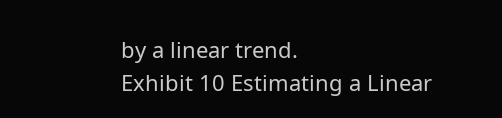by a linear trend.
Exhibit 10 Estimating a Linear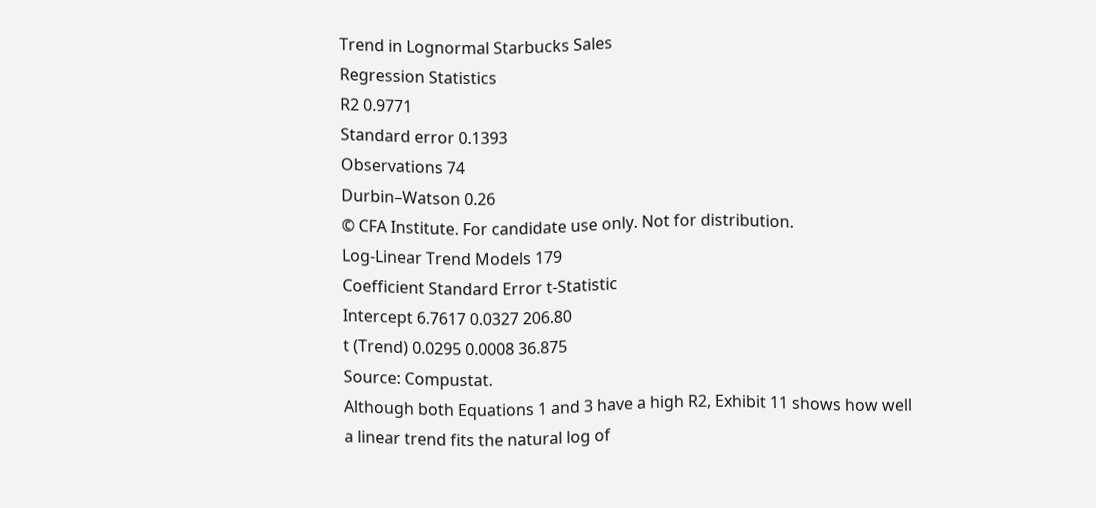Trend in Lognormal Starbucks Sales
Regression Statistics
R2 0.9771
Standard error 0.1393
Observations 74
Durbin–Watson 0.26
© CFA Institute. For candidate use only. Not for distribution.
Log-Linear Trend Models 179
Coefficient Standard Error t-Statistic
Intercept 6.7617 0.0327 206.80
t (Trend) 0.0295 0.0008 36.875
Source: Compustat.
Although both Equations 1 and 3 have a high R2, Exhibit 11 shows how well
a linear trend fits the natural log of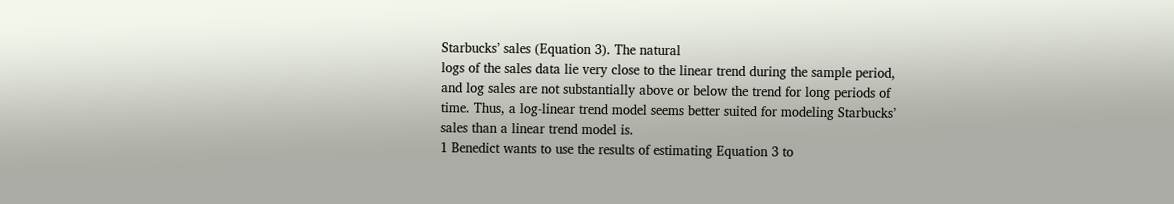Starbucks’ sales (Equation 3). The natural
logs of the sales data lie very close to the linear trend during the sample period,
and log sales are not substantially above or below the trend for long periods of
time. Thus, a log-linear trend model seems better suited for modeling Starbucks’
sales than a linear trend model is.
1 Benedict wants to use the results of estimating Equation 3 to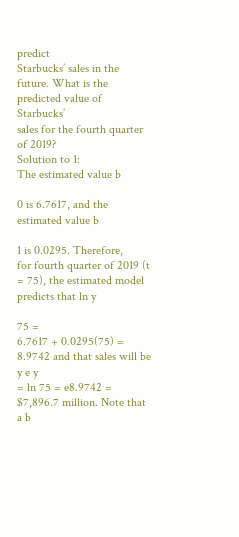predict
Starbucks’ sales in the future. What is the predicted value of Starbucks’
sales for the fourth quarter of 2019?
Solution to 1:
The estimated value b

0 is 6.7617, and the estimated value b

1 is 0.0295. Therefore,
for fourth quarter of 2019 (t = 75), the estimated model predicts that ln y

75 =
6.7617 + 0.0295(75) = 8.9742 and that sales will be y e y
= ln 75 = e8.9742 =
$7,896.7 million. Note that a b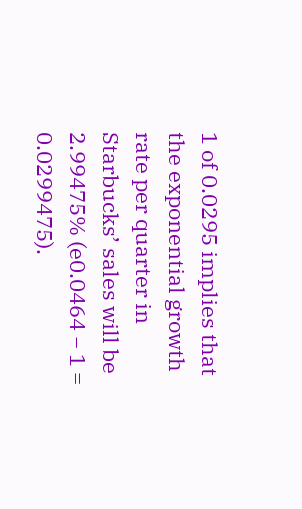1 of 0.0295 implies that the exponential growth
rate per quarter in Starbucks’ sales will be 2.99475% (e0.0464 − 1 = 0.0299475).